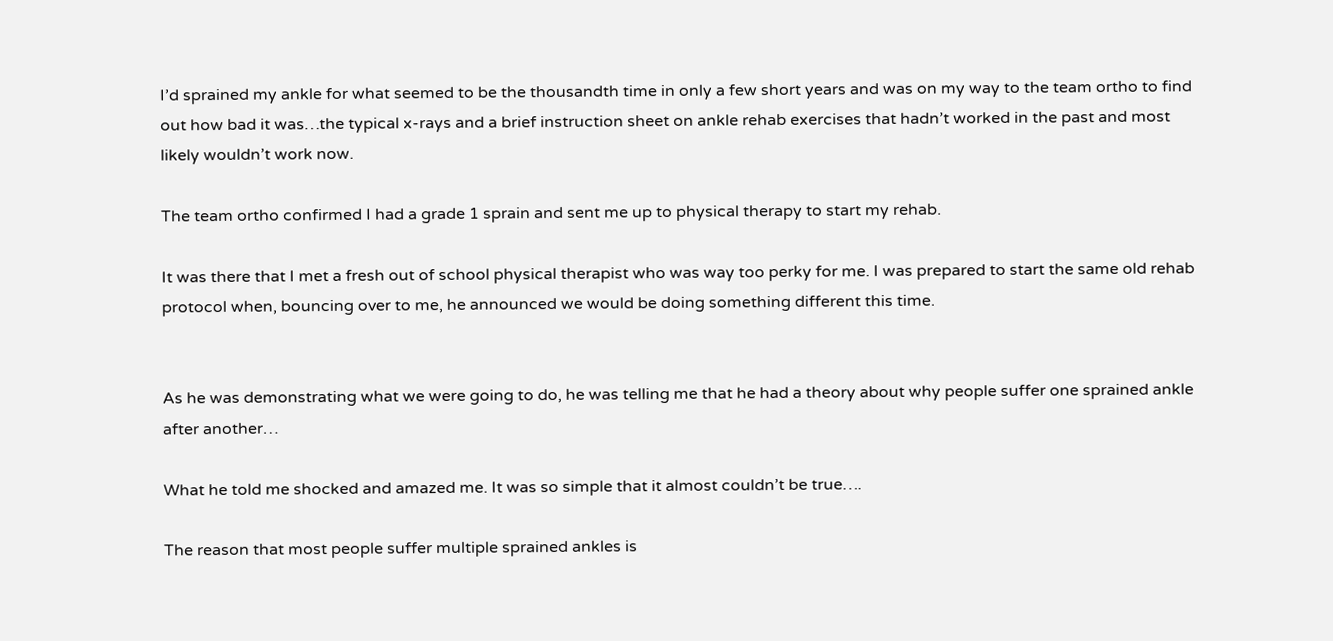I’d sprained my ankle for what seemed to be the thousandth time in only a few short years and was on my way to the team ortho to find out how bad it was…the typical x-rays and a brief instruction sheet on ankle rehab exercises that hadn’t worked in the past and most likely wouldn’t work now.

The team ortho confirmed I had a grade 1 sprain and sent me up to physical therapy to start my rehab.

It was there that I met a fresh out of school physical therapist who was way too perky for me. I was prepared to start the same old rehab protocol when, bouncing over to me, he announced we would be doing something different this time.


As he was demonstrating what we were going to do, he was telling me that he had a theory about why people suffer one sprained ankle after another…

What he told me shocked and amazed me. It was so simple that it almost couldn’t be true….

The reason that most people suffer multiple sprained ankles is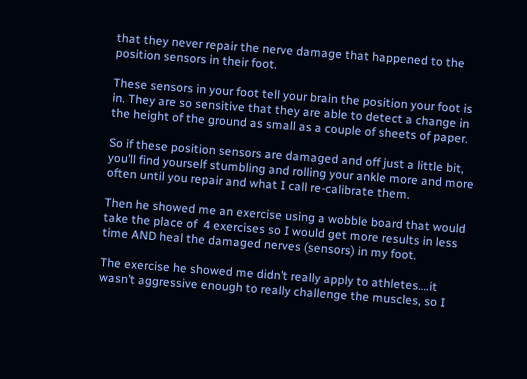that they never repair the nerve damage that happened to the position sensors in their foot.

These sensors in your foot tell your brain the position your foot is in. They are so sensitive that they are able to detect a change in the height of the ground as small as a couple of sheets of paper.

So if these position sensors are damaged and off just a little bit, you’ll find yourself stumbling and rolling your ankle more and more often until you repair and what I call re-calibrate them.

Then he showed me an exercise using a wobble board that would take the place of  4 exercises so I would get more results in less time AND heal the damaged nerves (sensors) in my foot.

The exercise he showed me didn’t really apply to athletes….it wasn’t aggressive enough to really challenge the muscles, so I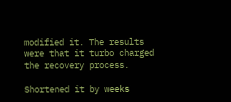modified it. The results were that it turbo charged the recovery process.

Shortened it by weeks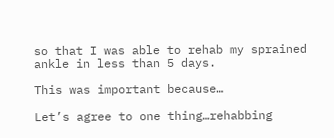so that I was able to rehab my sprained ankle in less than 5 days.

This was important because…

Let’s agree to one thing…rehabbing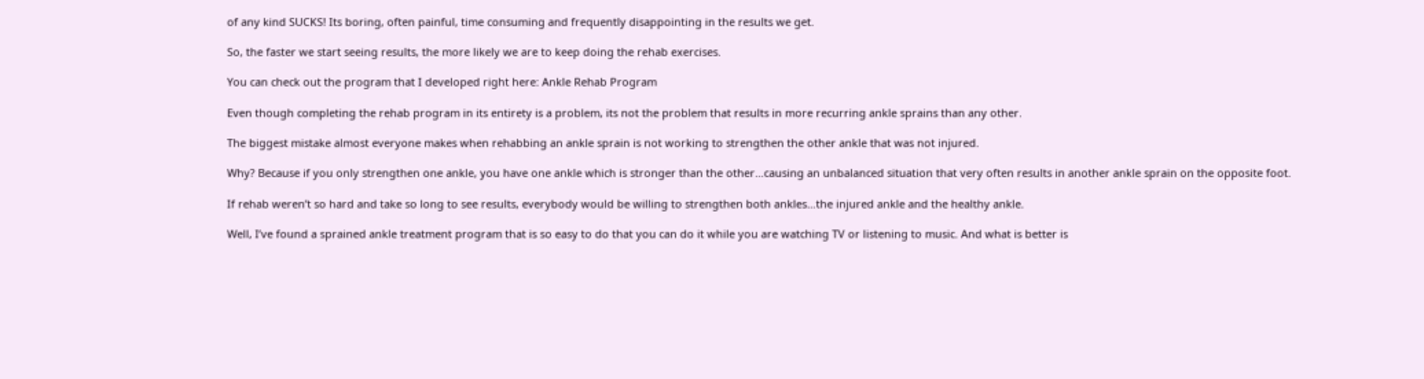of any kind SUCKS! Its boring, often painful, time consuming and frequently disappointing in the results we get.

So, the faster we start seeing results, the more likely we are to keep doing the rehab exercises.

You can check out the program that I developed right here: Ankle Rehab Program

Even though completing the rehab program in its entirety is a problem, its not the problem that results in more recurring ankle sprains than any other.

The biggest mistake almost everyone makes when rehabbing an ankle sprain is not working to strengthen the other ankle that was not injured.

Why? Because if you only strengthen one ankle, you have one ankle which is stronger than the other…causing an unbalanced situation that very often results in another ankle sprain on the opposite foot.

If rehab weren’t so hard and take so long to see results, everybody would be willing to strengthen both ankles…the injured ankle and the healthy ankle.

Well, I’ve found a sprained ankle treatment program that is so easy to do that you can do it while you are watching TV or listening to music. And what is better is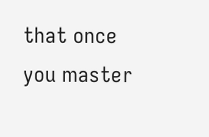that once you master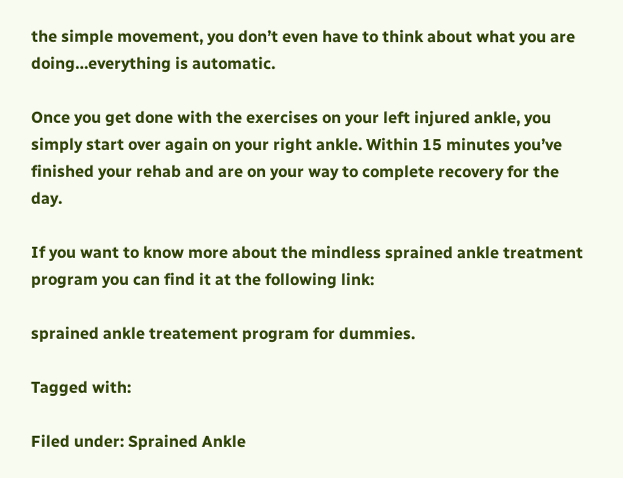the simple movement, you don’t even have to think about what you are doing…everything is automatic.

Once you get done with the exercises on your left injured ankle, you simply start over again on your right ankle. Within 15 minutes you’ve finished your rehab and are on your way to complete recovery for the day.

If you want to know more about the mindless sprained ankle treatment program you can find it at the following link:

sprained ankle treatement program for dummies.

Tagged with:

Filed under: Sprained Ankle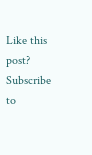Like this post? Subscribe to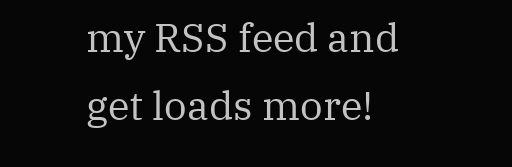my RSS feed and get loads more!